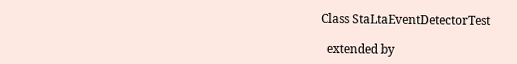Class StaLtaEventDetectorTest

  extended by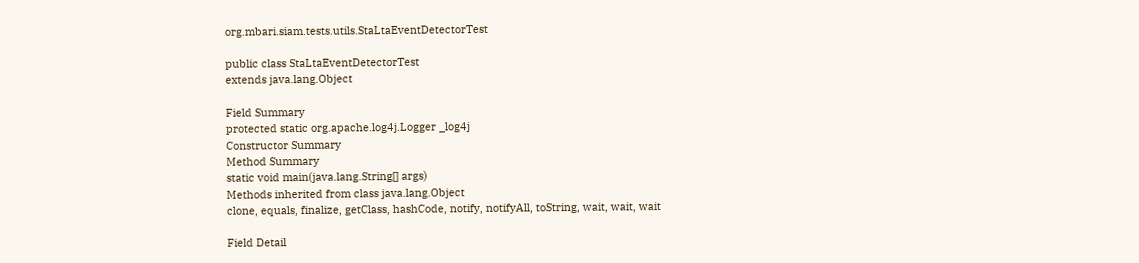org.mbari.siam.tests.utils.StaLtaEventDetectorTest

public class StaLtaEventDetectorTest
extends java.lang.Object

Field Summary
protected static org.apache.log4j.Logger _log4j
Constructor Summary
Method Summary
static void main(java.lang.String[] args)
Methods inherited from class java.lang.Object
clone, equals, finalize, getClass, hashCode, notify, notifyAll, toString, wait, wait, wait

Field Detail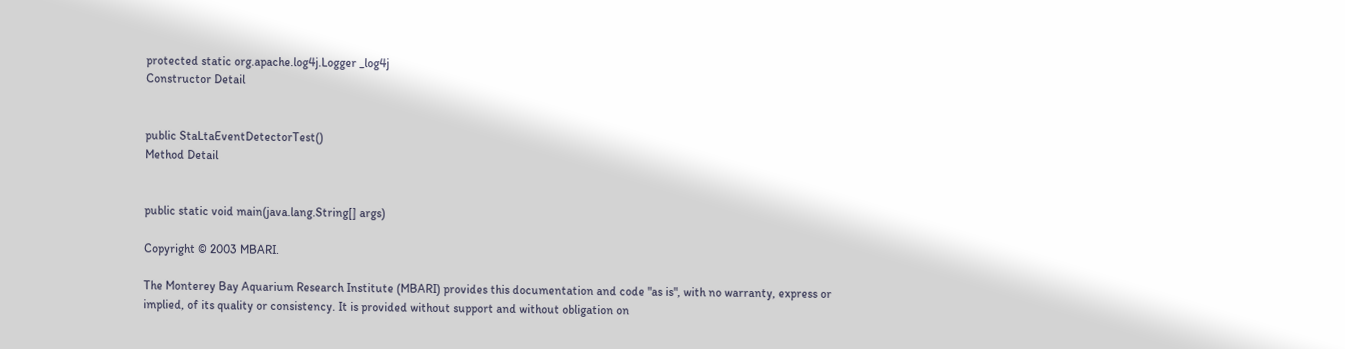protected static org.apache.log4j.Logger _log4j
Constructor Detail


public StaLtaEventDetectorTest()
Method Detail


public static void main(java.lang.String[] args)

Copyright © 2003 MBARI.

The Monterey Bay Aquarium Research Institute (MBARI) provides this documentation and code "as is", with no warranty, express or implied, of its quality or consistency. It is provided without support and without obligation on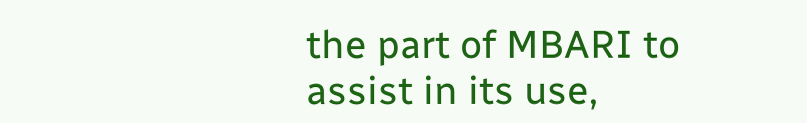the part of MBARI to assist in its use,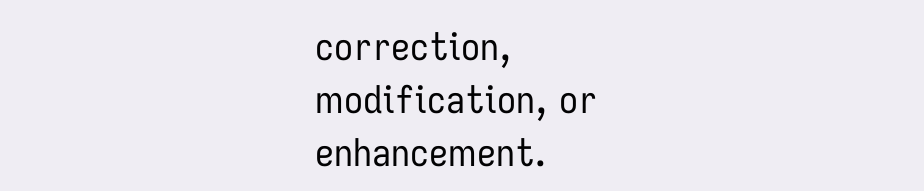correction, modification, or enhancement.